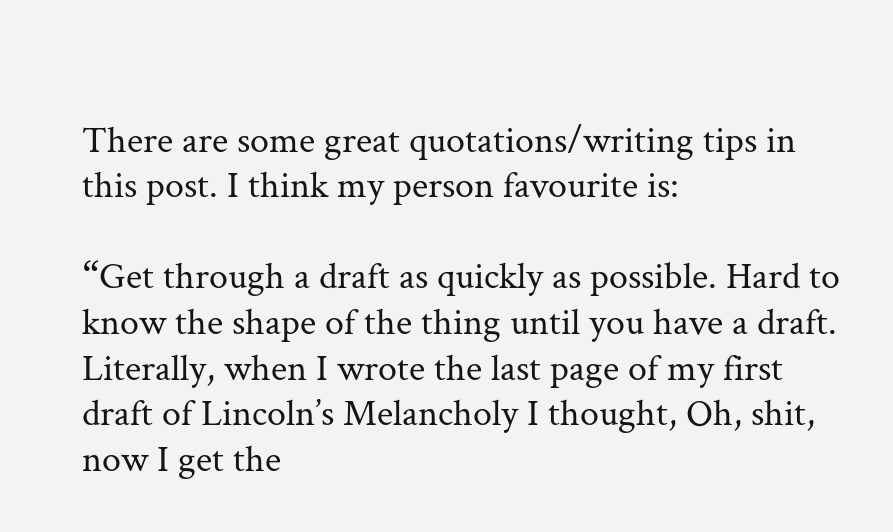There are some great quotations/writing tips in this post. I think my person favourite is:

“Get through a draft as quickly as possible. Hard to know the shape of the thing until you have a draft. Literally, when I wrote the last page of my first draft of Lincoln’s Melancholy I thought, Oh, shit, now I get the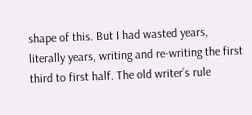shape of this. But I had wasted years, literally years, writing and re-writing the first third to first half. The old writer’s rule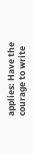applies: Have the courage to write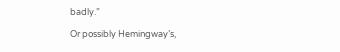badly.”

Or possibly Hemingway’s,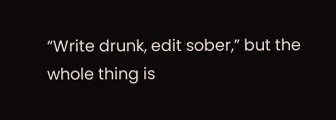“Write drunk, edit sober,” but the whole thing is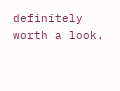definitely worth a look.